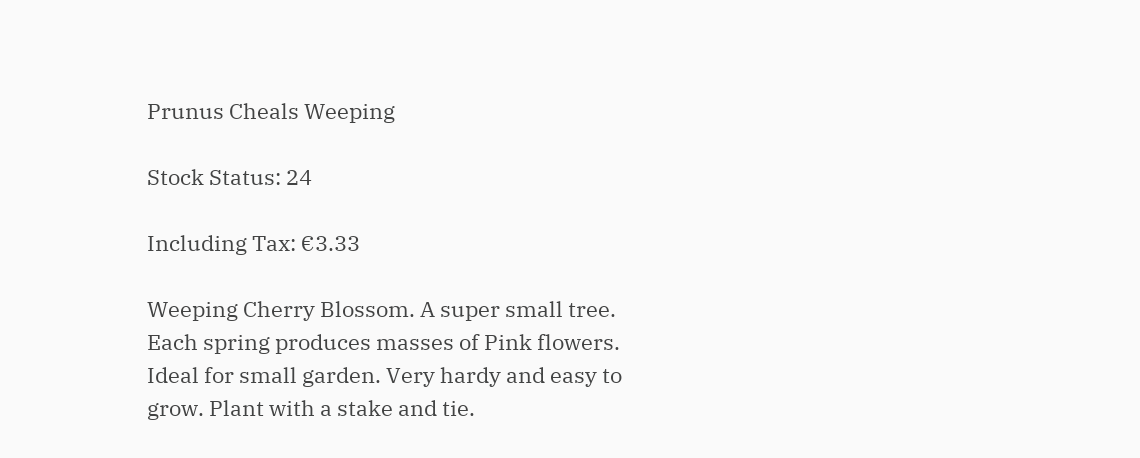Prunus Cheals Weeping

Stock Status: 24

Including Tax: €3.33

Weeping Cherry Blossom. A super small tree. Each spring produces masses of Pink flowers. Ideal for small garden. Very hardy and easy to grow. Plant with a stake and tie.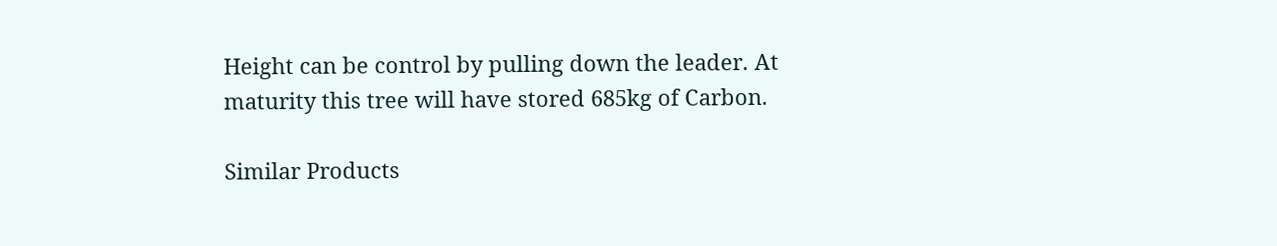Height can be control by pulling down the leader. At maturity this tree will have stored 685kg of Carbon.

Similar Products